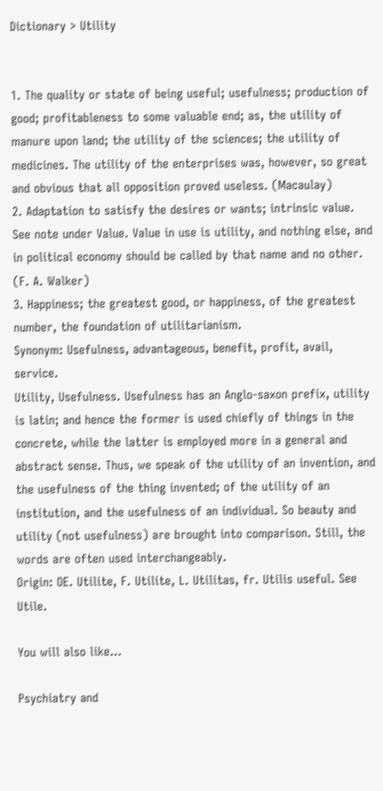Dictionary > Utility


1. The quality or state of being useful; usefulness; production of good; profitableness to some valuable end; as, the utility of manure upon land; the utility of the sciences; the utility of medicines. The utility of the enterprises was, however, so great and obvious that all opposition proved useless. (Macaulay)
2. Adaptation to satisfy the desires or wants; intrinsic value. See note under Value. Value in use is utility, and nothing else, and in political economy should be called by that name and no other. (F. A. Walker)
3. Happiness; the greatest good, or happiness, of the greatest number, the foundation of utilitarianism.
Synonym: Usefulness, advantageous, benefit, profit, avail, service.
Utility, Usefulness. Usefulness has an Anglo-saxon prefix, utility is latin; and hence the former is used chiefly of things in the concrete, while the latter is employed more in a general and abstract sense. Thus, we speak of the utility of an invention, and the usefulness of the thing invented; of the utility of an institution, and the usefulness of an individual. So beauty and utility (not usefulness) are brought into comparison. Still, the words are often used interchangeably.
Origin: OE. Utilite, F. Utilite, L. Utilitas, fr. Utilis useful. See Utile.

You will also like...

Psychiatry and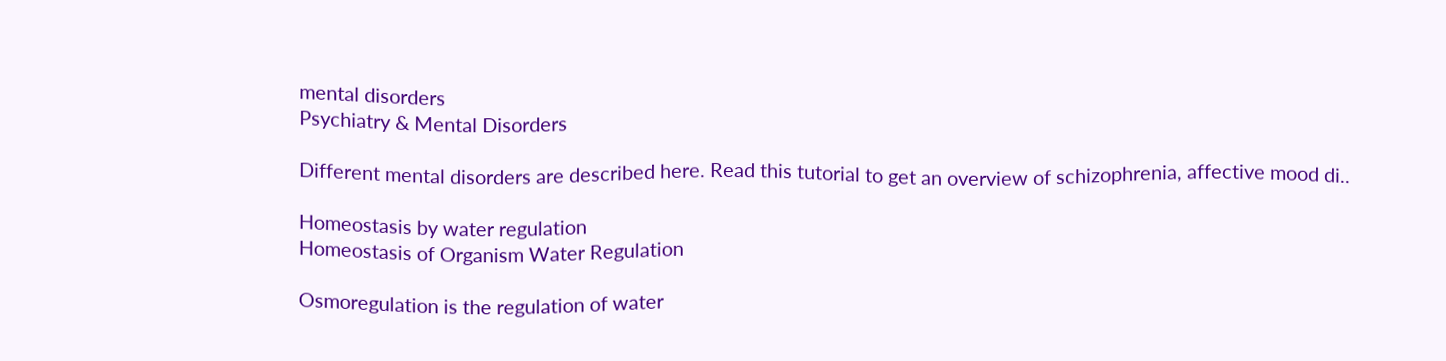mental disorders
Psychiatry & Mental Disorders

Different mental disorders are described here. Read this tutorial to get an overview of schizophrenia, affective mood di..

Homeostasis by water regulation
Homeostasis of Organism Water Regulation

Osmoregulation is the regulation of water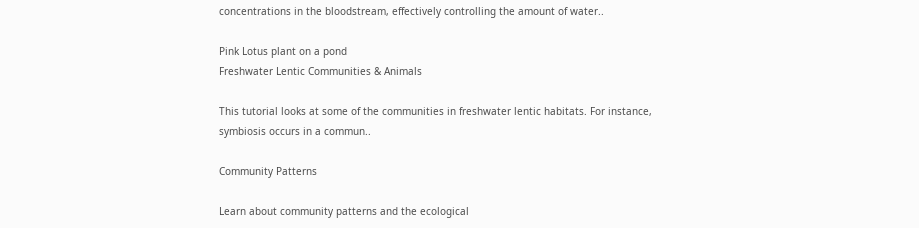concentrations in the bloodstream, effectively controlling the amount of water..

Pink Lotus plant on a pond
Freshwater Lentic Communities & Animals

This tutorial looks at some of the communities in freshwater lentic habitats. For instance, symbiosis occurs in a commun..

Community Patterns

Learn about community patterns and the ecological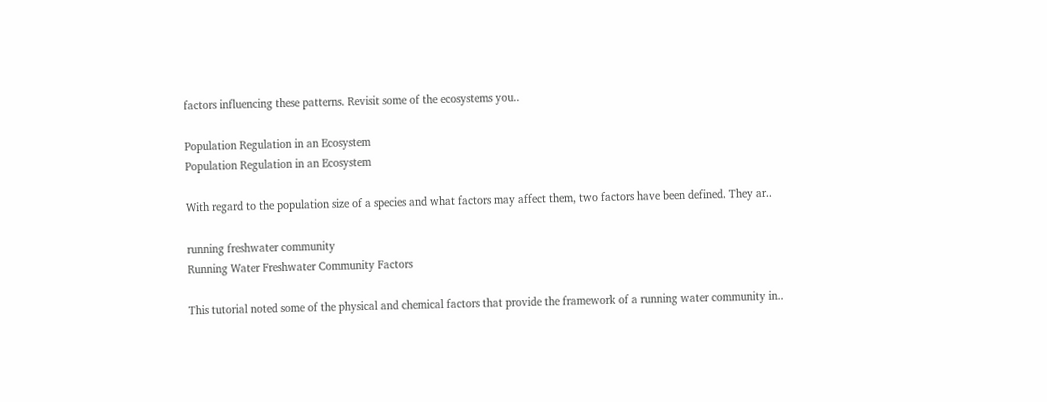factors influencing these patterns. Revisit some of the ecosystems you..

Population Regulation in an Ecosystem
Population Regulation in an Ecosystem

With regard to the population size of a species and what factors may affect them, two factors have been defined. They ar..

running freshwater community
Running Water Freshwater Community Factors

This tutorial noted some of the physical and chemical factors that provide the framework of a running water community in..